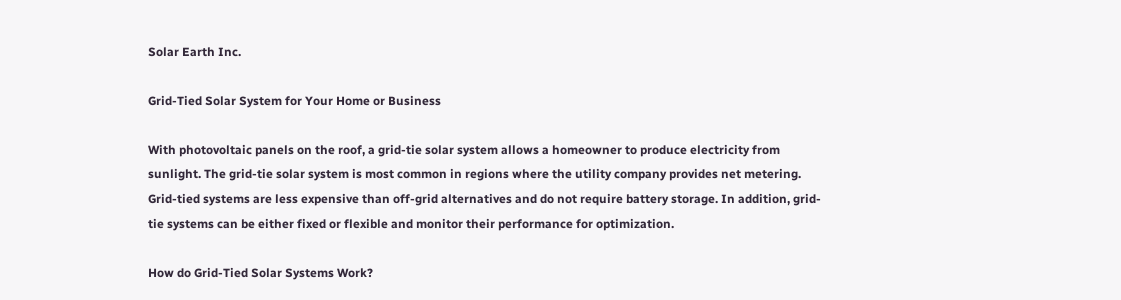Solar Earth Inc.

Grid-Tied Solar System for Your Home or Business

With photovoltaic panels on the roof, a grid-tie solar system allows a homeowner to produce electricity from sunlight. The grid-tie solar system is most common in regions where the utility company provides net metering. Grid-tied systems are less expensive than off-grid alternatives and do not require battery storage. In addition, grid-tie systems can be either fixed or flexible and monitor their performance for optimization.

How do Grid-Tied Solar Systems Work?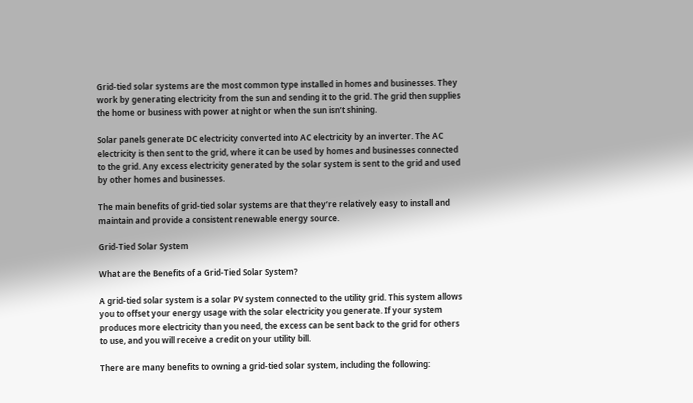Grid-tied solar systems are the most common type installed in homes and businesses. They work by generating electricity from the sun and sending it to the grid. The grid then supplies the home or business with power at night or when the sun isn’t shining.

Solar panels generate DC electricity converted into AC electricity by an inverter. The AC electricity is then sent to the grid, where it can be used by homes and businesses connected to the grid. Any excess electricity generated by the solar system is sent to the grid and used by other homes and businesses.

The main benefits of grid-tied solar systems are that they’re relatively easy to install and maintain and provide a consistent renewable energy source.

Grid-Tied Solar System

What are the Benefits of a Grid-Tied Solar System?

A grid-tied solar system is a solar PV system connected to the utility grid. This system allows you to offset your energy usage with the solar electricity you generate. If your system produces more electricity than you need, the excess can be sent back to the grid for others to use, and you will receive a credit on your utility bill.

There are many benefits to owning a grid-tied solar system, including the following: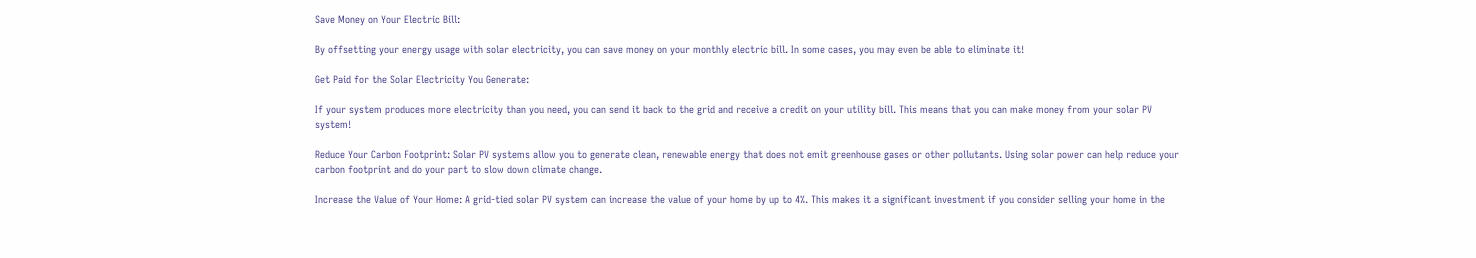Save Money on Your Electric Bill:

By offsetting your energy usage with solar electricity, you can save money on your monthly electric bill. In some cases, you may even be able to eliminate it!

Get Paid for the Solar Electricity You Generate:

If your system produces more electricity than you need, you can send it back to the grid and receive a credit on your utility bill. This means that you can make money from your solar PV system!

Reduce Your Carbon Footprint: Solar PV systems allow you to generate clean, renewable energy that does not emit greenhouse gases or other pollutants. Using solar power can help reduce your carbon footprint and do your part to slow down climate change.

Increase the Value of Your Home: A grid-tied solar PV system can increase the value of your home by up to 4%. This makes it a significant investment if you consider selling your home in the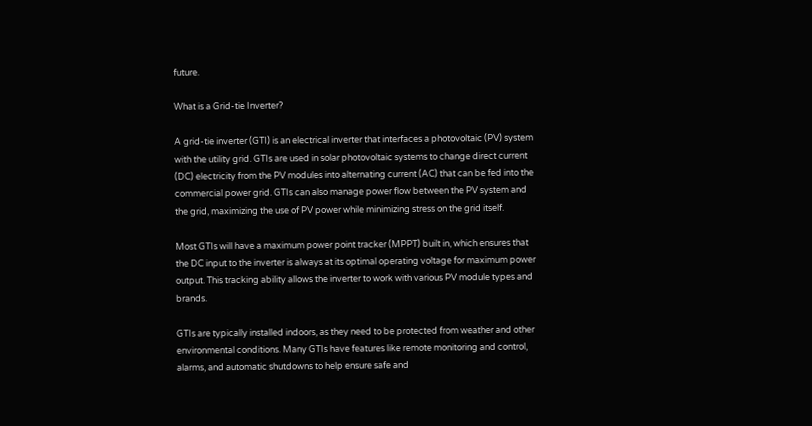future.

What is a Grid-tie Inverter?

A grid-tie inverter (GTI) is an electrical inverter that interfaces a photovoltaic (PV) system with the utility grid. GTIs are used in solar photovoltaic systems to change direct current (DC) electricity from the PV modules into alternating current (AC) that can be fed into the commercial power grid. GTIs can also manage power flow between the PV system and the grid, maximizing the use of PV power while minimizing stress on the grid itself.

Most GTIs will have a maximum power point tracker (MPPT) built in, which ensures that the DC input to the inverter is always at its optimal operating voltage for maximum power output. This tracking ability allows the inverter to work with various PV module types and brands.

GTIs are typically installed indoors, as they need to be protected from weather and other environmental conditions. Many GTIs have features like remote monitoring and control, alarms, and automatic shutdowns to help ensure safe and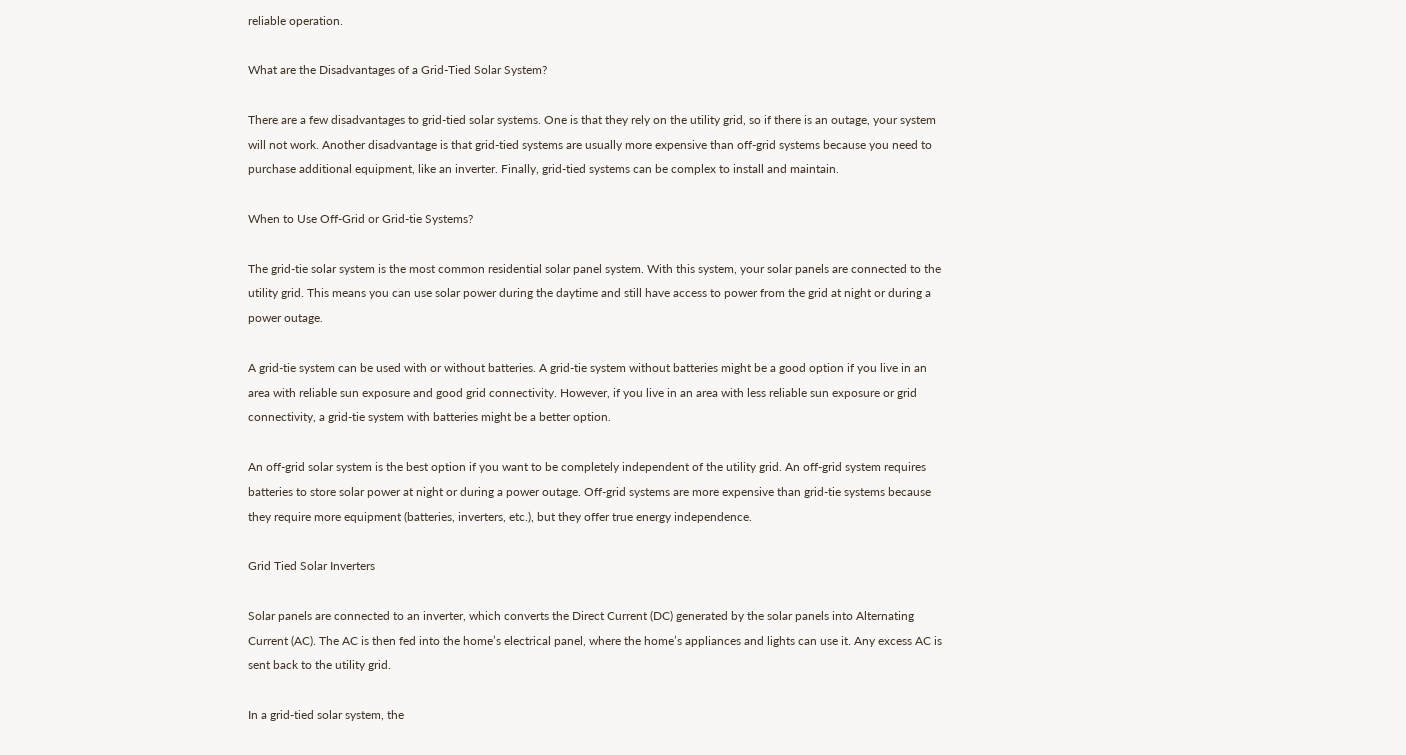reliable operation.

What are the Disadvantages of a Grid-Tied Solar System?

There are a few disadvantages to grid-tied solar systems. One is that they rely on the utility grid, so if there is an outage, your system will not work. Another disadvantage is that grid-tied systems are usually more expensive than off-grid systems because you need to purchase additional equipment, like an inverter. Finally, grid-tied systems can be complex to install and maintain.

When to Use Off-Grid or Grid-tie Systems?

The grid-tie solar system is the most common residential solar panel system. With this system, your solar panels are connected to the utility grid. This means you can use solar power during the daytime and still have access to power from the grid at night or during a power outage.

A grid-tie system can be used with or without batteries. A grid-tie system without batteries might be a good option if you live in an area with reliable sun exposure and good grid connectivity. However, if you live in an area with less reliable sun exposure or grid connectivity, a grid-tie system with batteries might be a better option.

An off-grid solar system is the best option if you want to be completely independent of the utility grid. An off-grid system requires batteries to store solar power at night or during a power outage. Off-grid systems are more expensive than grid-tie systems because they require more equipment (batteries, inverters, etc.), but they offer true energy independence.

Grid Tied Solar Inverters

Solar panels are connected to an inverter, which converts the Direct Current (DC) generated by the solar panels into Alternating Current (AC). The AC is then fed into the home’s electrical panel, where the home’s appliances and lights can use it. Any excess AC is sent back to the utility grid.

In a grid-tied solar system, the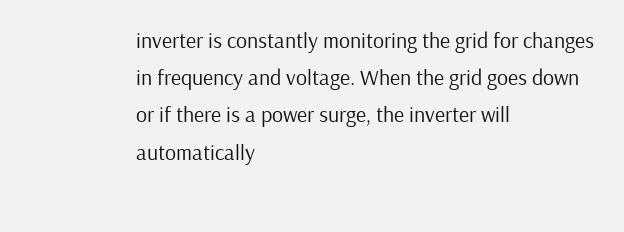inverter is constantly monitoring the grid for changes in frequency and voltage. When the grid goes down or if there is a power surge, the inverter will automatically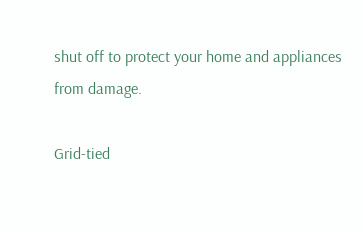shut off to protect your home and appliances from damage.

Grid-tied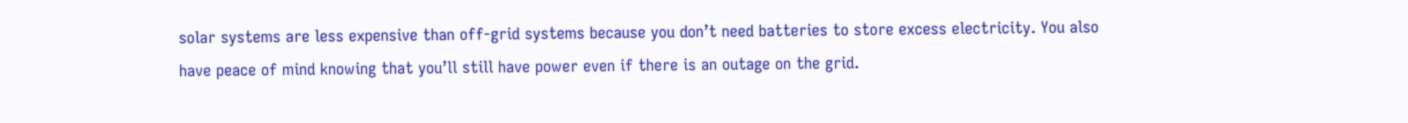solar systems are less expensive than off-grid systems because you don’t need batteries to store excess electricity. You also have peace of mind knowing that you’ll still have power even if there is an outage on the grid.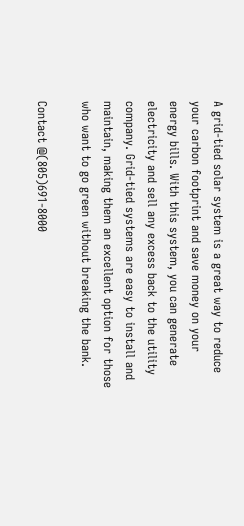A grid-tied solar system is a great way to reduce your carbon footprint and save money on your energy bills. With this system, you can generate electricity and sell any excess back to the utility company. Grid-tied systems are easy to install and maintain, making them an excellent option for those who want to go green without breaking the bank.

Contact @(805)691-8000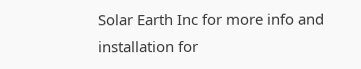Solar Earth Inc for more info and installation for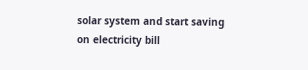solar system and start saving on electricity bill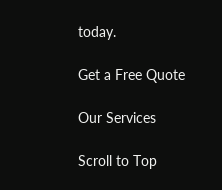today.

Get a Free Quote

Our Services

Scroll to Top